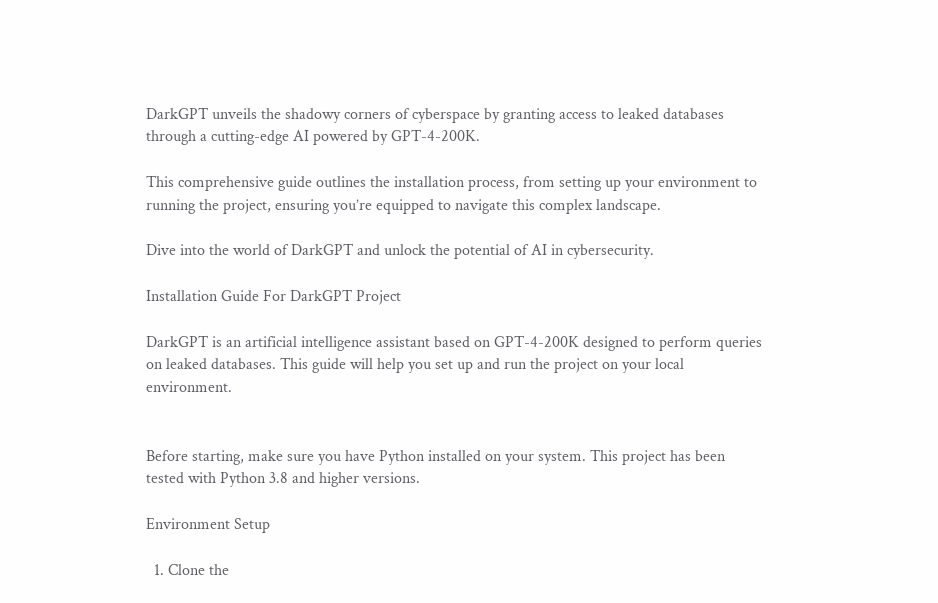DarkGPT unveils the shadowy corners of cyberspace by granting access to leaked databases through a cutting-edge AI powered by GPT-4-200K.

This comprehensive guide outlines the installation process, from setting up your environment to running the project, ensuring you’re equipped to navigate this complex landscape.

Dive into the world of DarkGPT and unlock the potential of AI in cybersecurity.

Installation Guide For DarkGPT Project

DarkGPT is an artificial intelligence assistant based on GPT-4-200K designed to perform queries on leaked databases. This guide will help you set up and run the project on your local environment.


Before starting, make sure you have Python installed on your system. This project has been tested with Python 3.8 and higher versions.

Environment Setup

  1. Clone the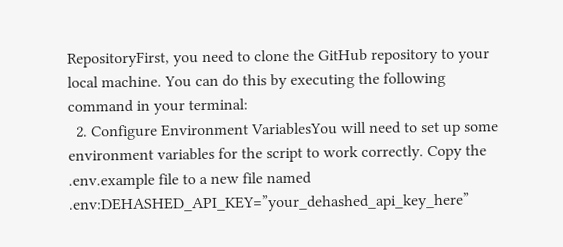RepositoryFirst, you need to clone the GitHub repository to your local machine. You can do this by executing the following command in your terminal:
  2. Configure Environment VariablesYou will need to set up some environment variables for the script to work correctly. Copy the .env.example file to a new file named .env:DEHASHED_API_KEY=”your_dehashed_api_key_here”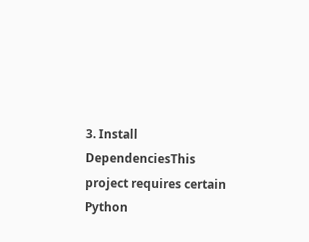3. Install DependenciesThis project requires certain Python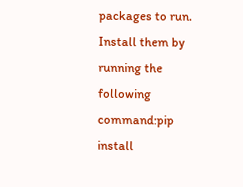packages to run. Install them by running the following command:pip install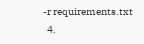-r requirements.txt
  4.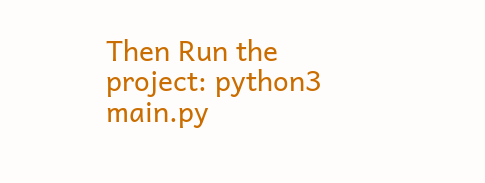Then Run the project: python3 main.py